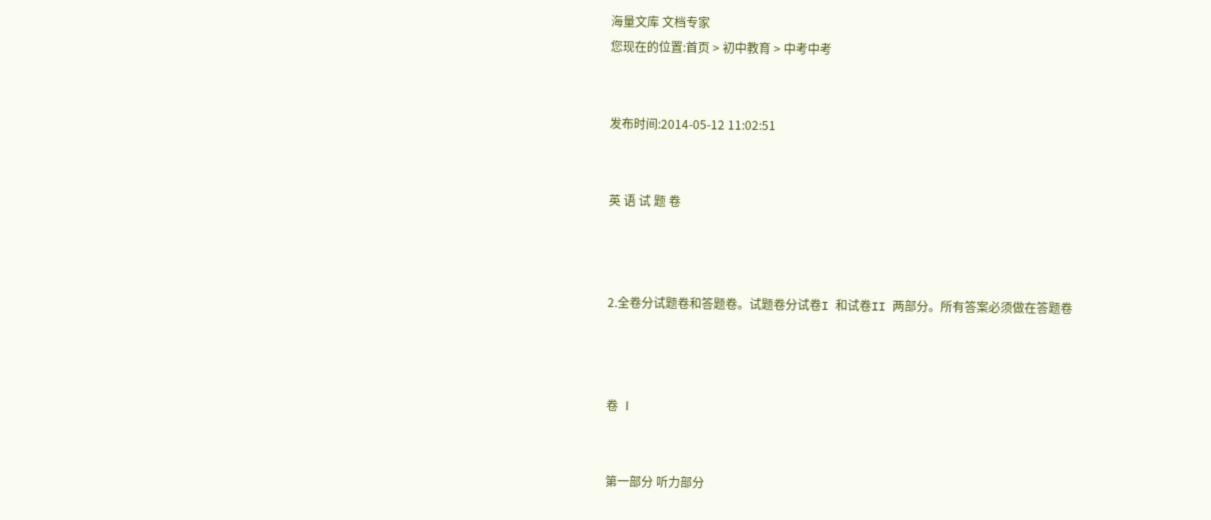海量文库 文档专家
您现在的位置:首页 > 初中教育 > 中考中考


发布时间:2014-05-12 11:02:51


英 语 试 题 卷



2.全卷分试题卷和答题卷。试题卷分试卷I 和试卷II 两部分。所有答案必须做在答题卷



卷 Ⅰ


第一部分 听力部分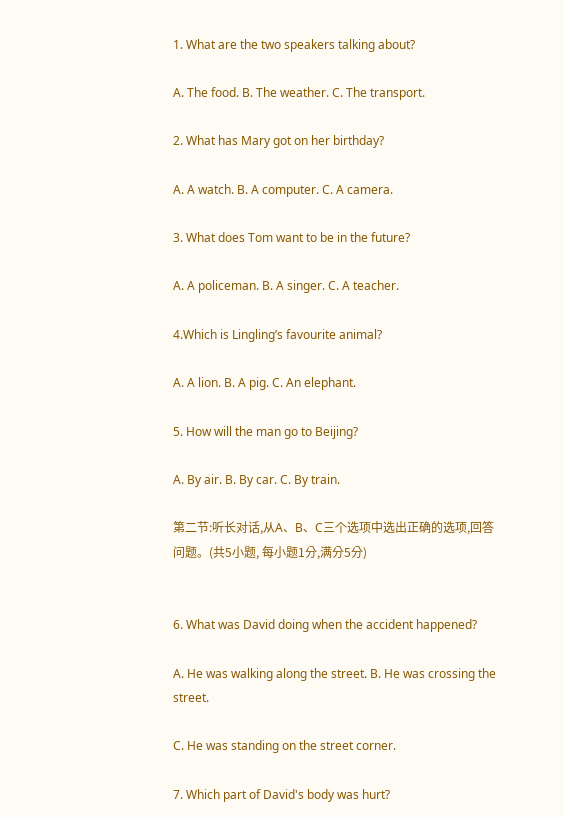1. What are the two speakers talking about?

A. The food. B. The weather. C. The transport.

2. What has Mary got on her birthday?

A. A watch. B. A computer. C. A camera.

3. What does Tom want to be in the future?

A. A policeman. B. A singer. C. A teacher.

4.Which is Lingling’s favourite animal?

A. A lion. B. A pig. C. An elephant.

5. How will the man go to Beijing?

A. By air. B. By car. C. By train.

第二节:听长对话,从A、B、C三个选项中选出正确的选项,回答问题。(共5小题, 每小题1分,满分5分)


6. What was David doing when the accident happened?

A. He was walking along the street. B. He was crossing the street.

C. He was standing on the street corner.

7. Which part of David's body was hurt?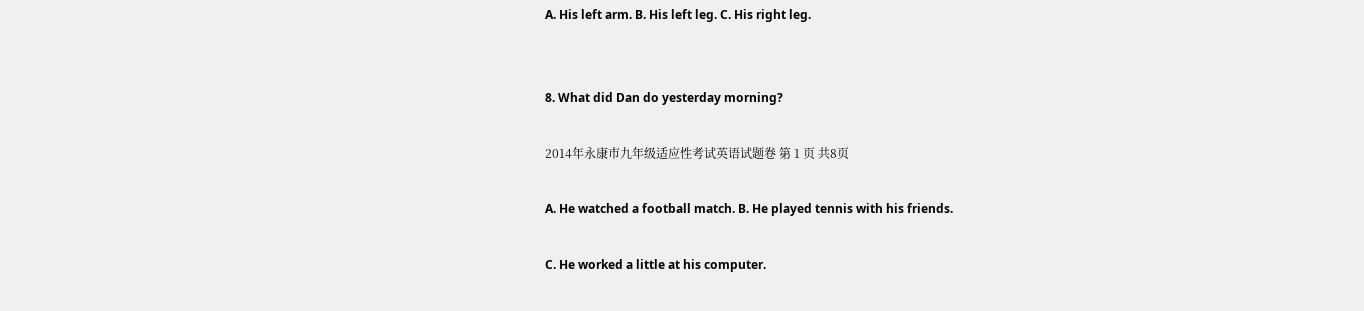A. His left arm. B. His left leg. C. His right leg.


8. What did Dan do yesterday morning?

2014年永康市九年级适应性考试英语试题卷 第 1 页 共8页

A. He watched a football match. B. He played tennis with his friends.

C. He worked a little at his computer.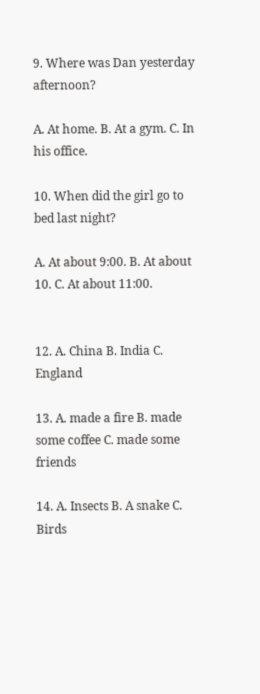9. Where was Dan yesterday afternoon?

A. At home. B. At a gym. C. In his office.

10. When did the girl go to bed last night?

A. At about 9:00. B. At about 10. C. At about 11:00.


12. A. China B. India C. England

13. A. made a fire B. made some coffee C. made some friends

14. A. Insects B. A snake C. Birds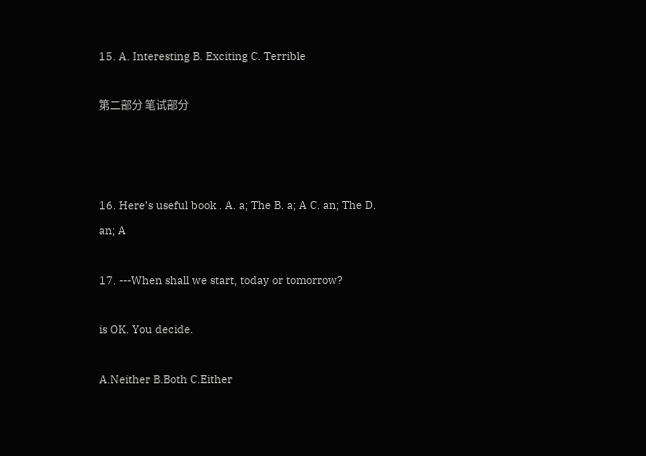15. A. Interesting B. Exciting C. Terrible

第二部分 笔试部分



16. Here’s useful book . A. a; The B. a; A C. an; The D. an; A

17. ---When shall we start, today or tomorrow?

is OK. You decide.

A.Neither B.Both C.Either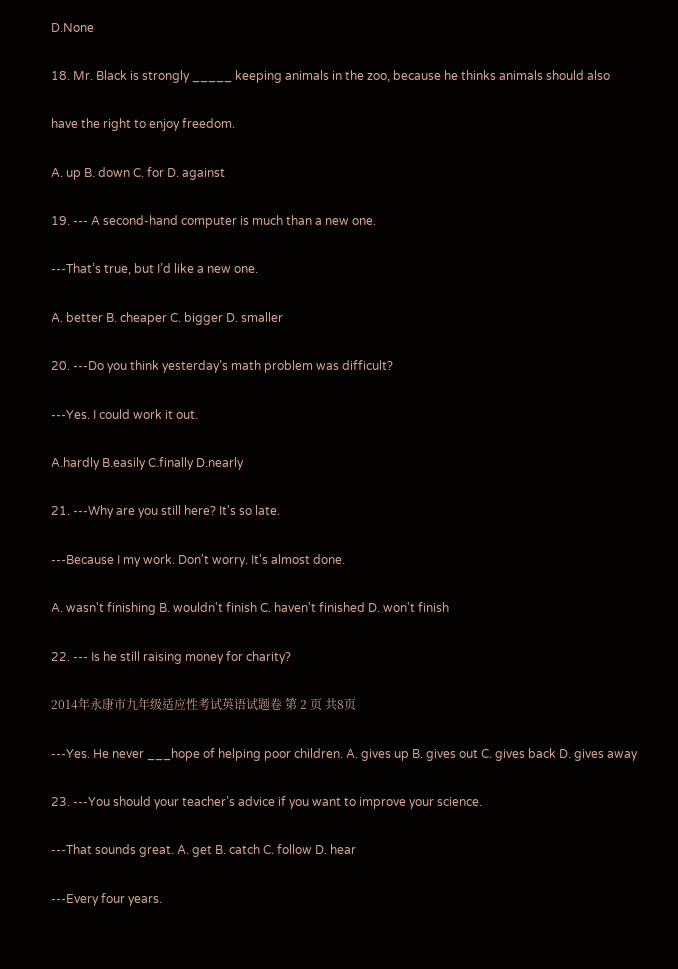D.None

18. Mr. Black is strongly _____ keeping animals in the zoo, because he thinks animals should also

have the right to enjoy freedom.

A. up B. down C. for D. against

19. --- A second-hand computer is much than a new one.

---That’s true, but I’d like a new one.

A. better B. cheaper C. bigger D. smaller

20. ---Do you think yesterday’s math problem was difficult?

---Yes. I could work it out.

A.hardly B.easily C.finally D.nearly

21. ---Why are you still here? It's so late.

---Because I my work. Don't worry. It's almost done.

A. wasn't finishing B. wouldn't finish C. haven't finished D. won't finish

22. --- Is he still raising money for charity?

2014年永康市九年级适应性考试英语试题卷 第 2 页 共8页

---Yes. He never ___hope of helping poor children. A. gives up B. gives out C. gives back D. gives away

23. ---You should your teacher’s advice if you want to improve your science.

---That sounds great. A. get B. catch C. follow D. hear

---Every four years.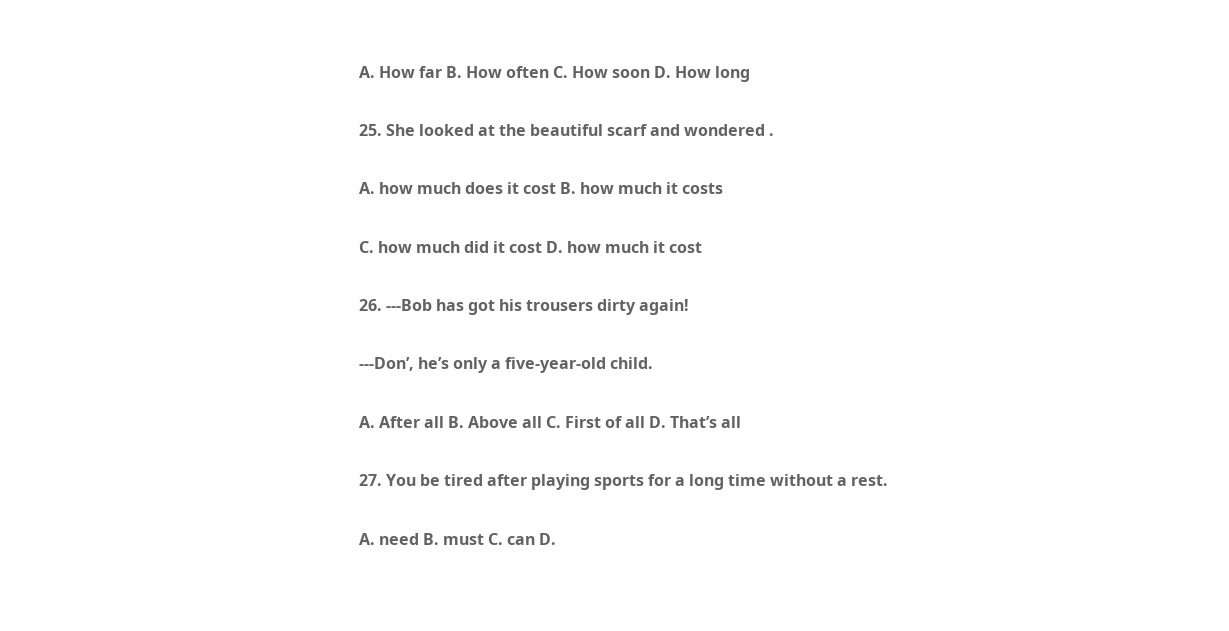A. How far B. How often C. How soon D. How long

25. She looked at the beautiful scarf and wondered .

A. how much does it cost B. how much it costs

C. how much did it cost D. how much it cost

26. ---Bob has got his trousers dirty again!

---Don’, he’s only a five-year-old child.

A. After all B. Above all C. First of all D. That’s all

27. You be tired after playing sports for a long time without a rest.

A. need B. must C. can D.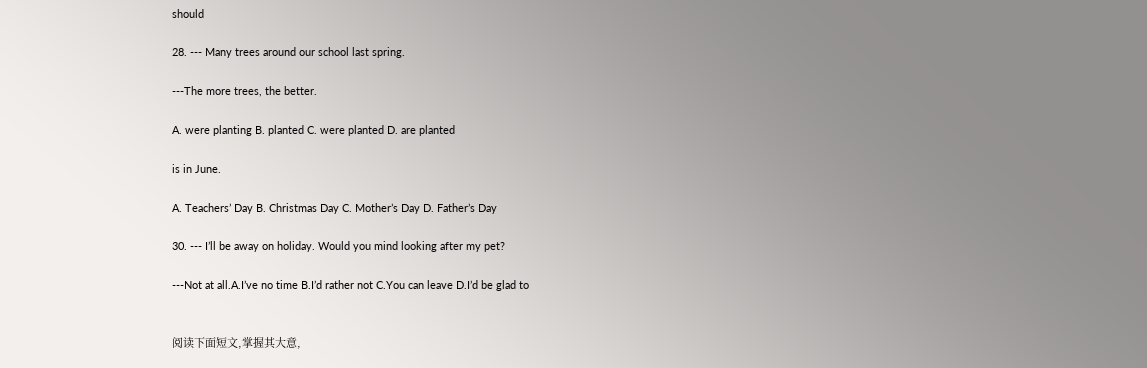should

28. --- Many trees around our school last spring.

---The more trees, the better.

A. were planting B. planted C. were planted D. are planted

is in June.

A. Teachers’ Day B. Christmas Day C. Mother’s Day D. Father’s Day

30. --- I’ll be away on holiday. Would you mind looking after my pet?

---Not at all.A.I’ve no time B.I’d rather not C.You can leave D.I’d be glad to


阅读下面短文,掌握其大意,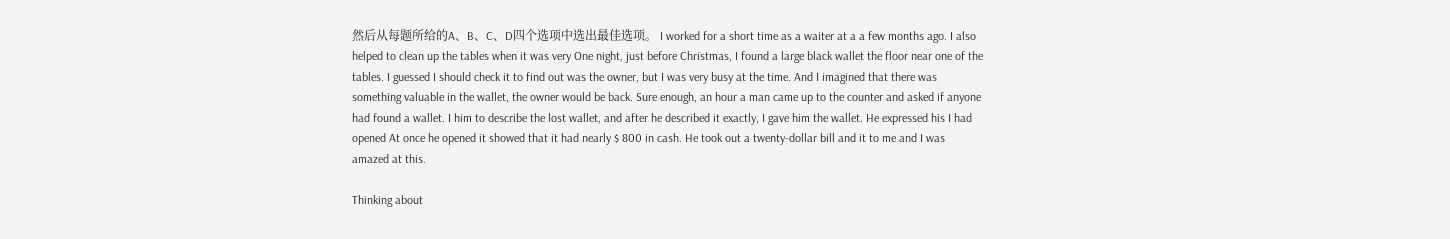然后从每题所给的A、B、C、D四个选项中选出最佳选项。 I worked for a short time as a waiter at a a few months ago. I also helped to clean up the tables when it was very One night, just before Christmas, I found a large black wallet the floor near one of the tables. I guessed I should check it to find out was the owner, but I was very busy at the time. And I imagined that there was something valuable in the wallet, the owner would be back. Sure enough, an hour a man came up to the counter and asked if anyone had found a wallet. I him to describe the lost wallet, and after he described it exactly, I gave him the wallet. He expressed his I had opened At once he opened it showed that it had nearly $ 800 in cash. He took out a twenty-dollar bill and it to me and I was amazed at this.

Thinking about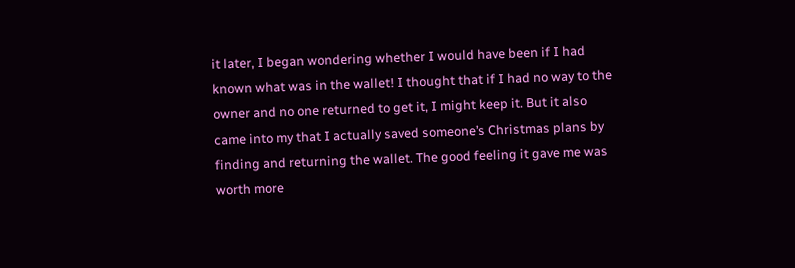it later, I began wondering whether I would have been if I had known what was in the wallet! I thought that if I had no way to the owner and no one returned to get it, I might keep it. But it also came into my that I actually saved someone’s Christmas plans by finding and returning the wallet. The good feeling it gave me was worth more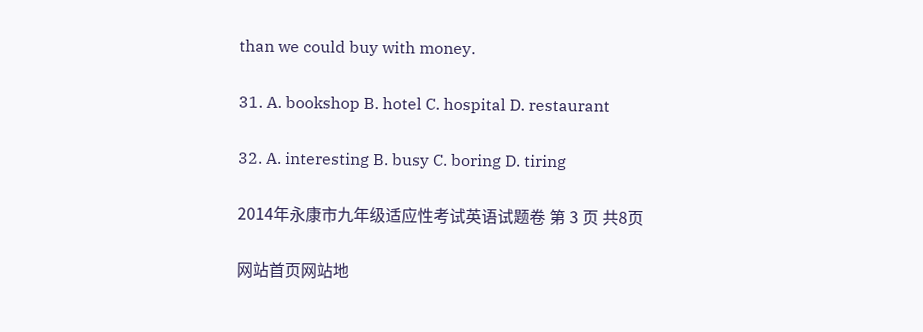than we could buy with money.

31. A. bookshop B. hotel C. hospital D. restaurant

32. A. interesting B. busy C. boring D. tiring

2014年永康市九年级适应性考试英语试题卷 第 3 页 共8页

网站首页网站地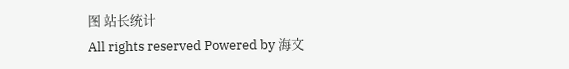图 站长统计
All rights reserved Powered by 海文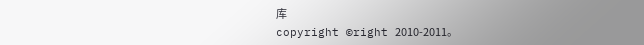库
copyright ©right 2010-2011。